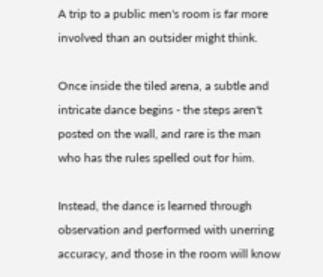A trip to a public men's room is far more involved than an outsider might think.

Once inside the tiled arena, a subtle and intricate dance begins - the steps aren't posted on the wall, and rare is the man who has the rules spelled out for him.

Instead, the dance is learned through observation and performed with unerring accuracy, and those in the room will know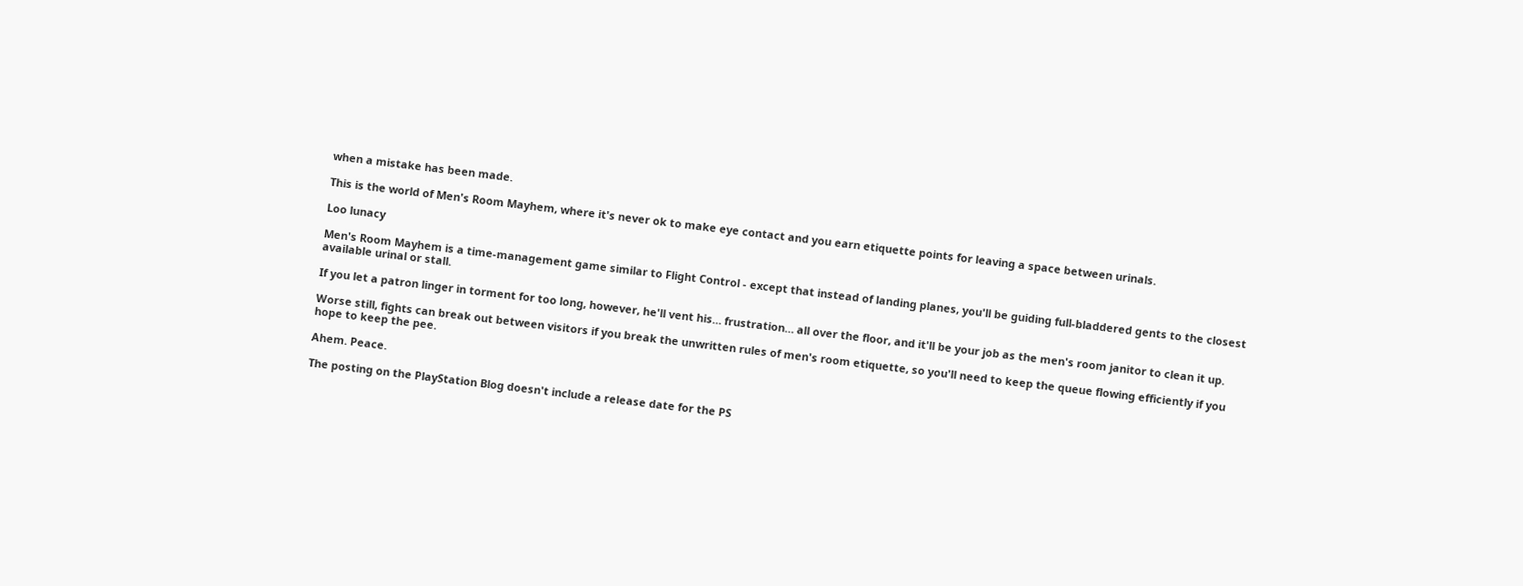when a mistake has been made.

This is the world of Men's Room Mayhem, where it's never ok to make eye contact and you earn etiquette points for leaving a space between urinals.

Loo lunacy

Men's Room Mayhem is a time-management game similar to Flight Control - except that instead of landing planes, you'll be guiding full-bladdered gents to the closest available urinal or stall.

If you let a patron linger in torment for too long, however, he'll vent his… frustration… all over the floor, and it'll be your job as the men's room janitor to clean it up.

Worse still, fights can break out between visitors if you break the unwritten rules of men's room etiquette, so you'll need to keep the queue flowing efficiently if you hope to keep the pee.

Ahem. Peace.

The posting on the PlayStation Blog doesn't include a release date for the PS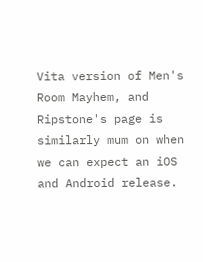Vita version of Men's Room Mayhem, and Ripstone's page is similarly mum on when we can expect an iOS and Android release.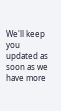We'll keep you updated as soon as we have more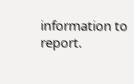information to report.